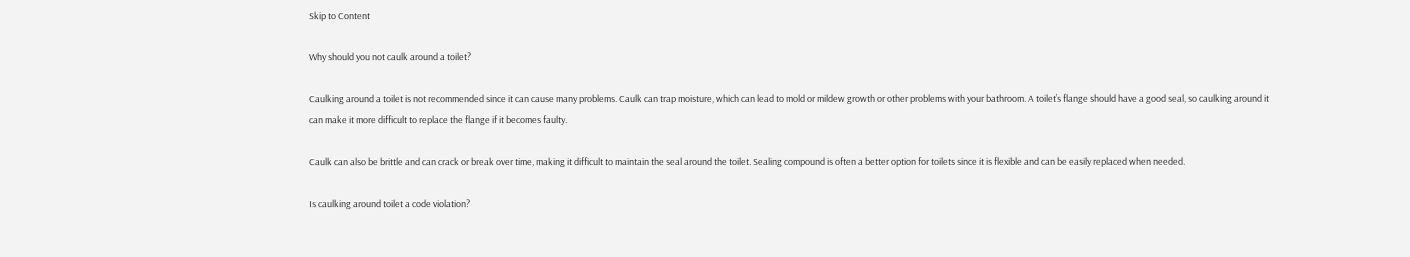Skip to Content

Why should you not caulk around a toilet?

Caulking around a toilet is not recommended since it can cause many problems. Caulk can trap moisture, which can lead to mold or mildew growth or other problems with your bathroom. A toilet’s flange should have a good seal, so caulking around it can make it more difficult to replace the flange if it becomes faulty.

Caulk can also be brittle and can crack or break over time, making it difficult to maintain the seal around the toilet. Sealing compound is often a better option for toilets since it is flexible and can be easily replaced when needed.

Is caulking around toilet a code violation?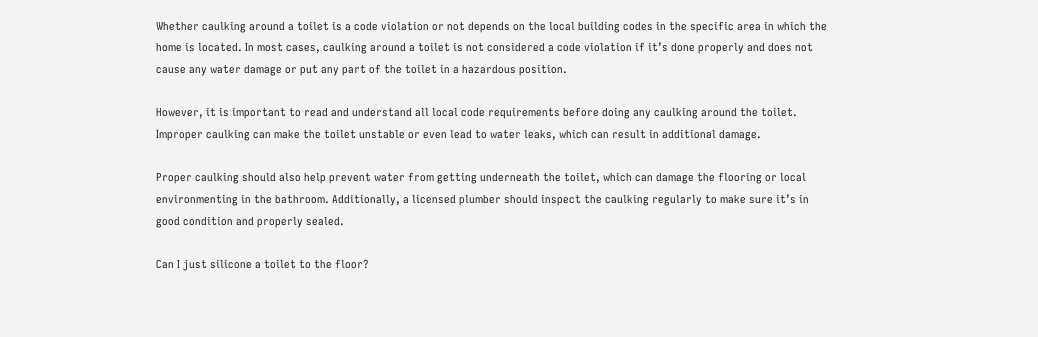Whether caulking around a toilet is a code violation or not depends on the local building codes in the specific area in which the home is located. In most cases, caulking around a toilet is not considered a code violation if it’s done properly and does not cause any water damage or put any part of the toilet in a hazardous position.

However, it is important to read and understand all local code requirements before doing any caulking around the toilet. Improper caulking can make the toilet unstable or even lead to water leaks, which can result in additional damage.

Proper caulking should also help prevent water from getting underneath the toilet, which can damage the flooring or local environmenting in the bathroom. Additionally, a licensed plumber should inspect the caulking regularly to make sure it’s in good condition and properly sealed.

Can I just silicone a toilet to the floor?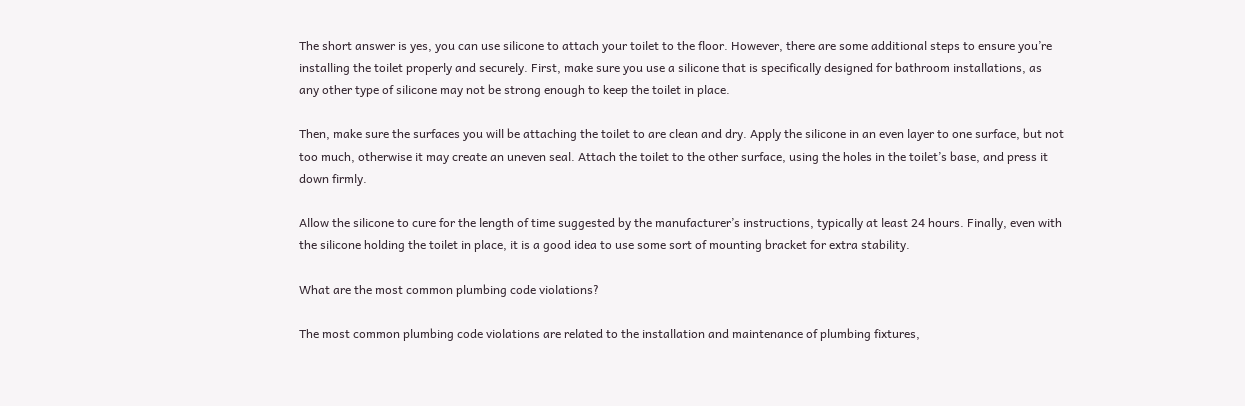The short answer is yes, you can use silicone to attach your toilet to the floor. However, there are some additional steps to ensure you’re installing the toilet properly and securely. First, make sure you use a silicone that is specifically designed for bathroom installations, as any other type of silicone may not be strong enough to keep the toilet in place.

Then, make sure the surfaces you will be attaching the toilet to are clean and dry. Apply the silicone in an even layer to one surface, but not too much, otherwise it may create an uneven seal. Attach the toilet to the other surface, using the holes in the toilet’s base, and press it down firmly.

Allow the silicone to cure for the length of time suggested by the manufacturer’s instructions, typically at least 24 hours. Finally, even with the silicone holding the toilet in place, it is a good idea to use some sort of mounting bracket for extra stability.

What are the most common plumbing code violations?

The most common plumbing code violations are related to the installation and maintenance of plumbing fixtures,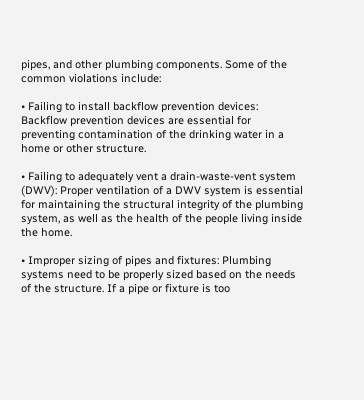pipes, and other plumbing components. Some of the common violations include:

• Failing to install backflow prevention devices: Backflow prevention devices are essential for preventing contamination of the drinking water in a home or other structure.

• Failing to adequately vent a drain-waste-vent system (DWV): Proper ventilation of a DWV system is essential for maintaining the structural integrity of the plumbing system, as well as the health of the people living inside the home.

• Improper sizing of pipes and fixtures: Plumbing systems need to be properly sized based on the needs of the structure. If a pipe or fixture is too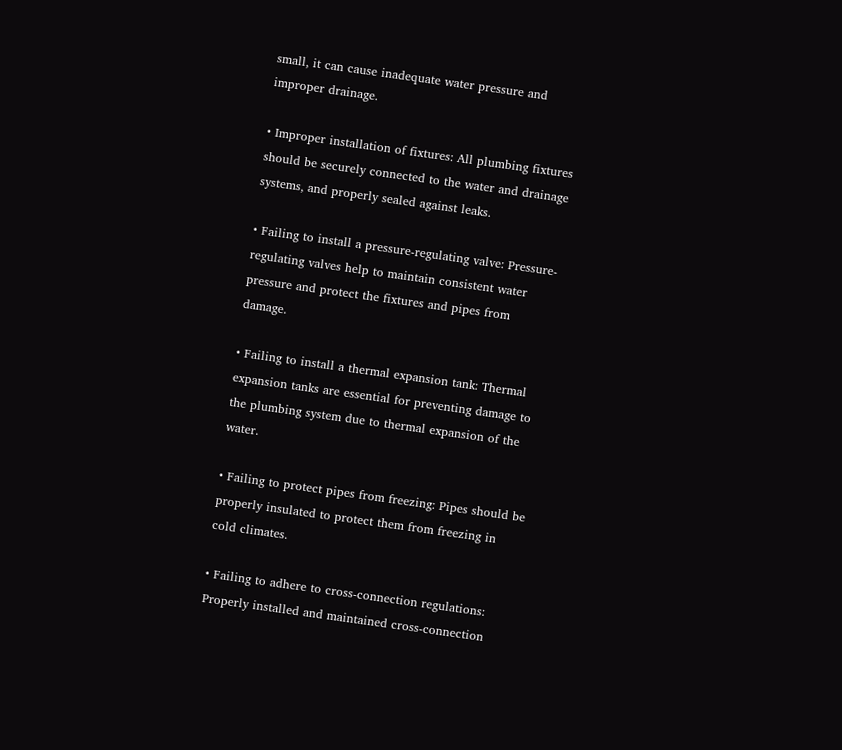small, it can cause inadequate water pressure and improper drainage.

• Improper installation of fixtures: All plumbing fixtures should be securely connected to the water and drainage systems, and properly sealed against leaks.

• Failing to install a pressure-regulating valve: Pressure-regulating valves help to maintain consistent water pressure and protect the fixtures and pipes from damage.

• Failing to install a thermal expansion tank: Thermal expansion tanks are essential for preventing damage to the plumbing system due to thermal expansion of the water.

• Failing to protect pipes from freezing: Pipes should be properly insulated to protect them from freezing in cold climates.

• Failing to adhere to cross-connection regulations: Properly installed and maintained cross-connection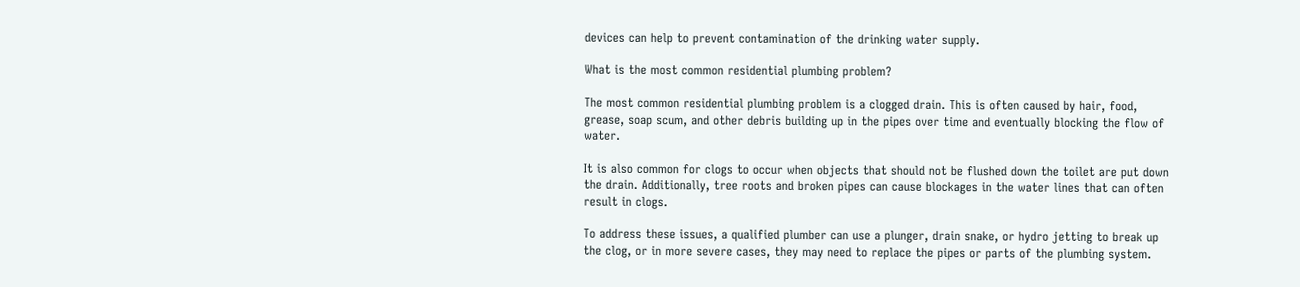devices can help to prevent contamination of the drinking water supply.

What is the most common residential plumbing problem?

The most common residential plumbing problem is a clogged drain. This is often caused by hair, food, grease, soap scum, and other debris building up in the pipes over time and eventually blocking the flow of water.

It is also common for clogs to occur when objects that should not be flushed down the toilet are put down the drain. Additionally, tree roots and broken pipes can cause blockages in the water lines that can often result in clogs.

To address these issues, a qualified plumber can use a plunger, drain snake, or hydro jetting to break up the clog, or in more severe cases, they may need to replace the pipes or parts of the plumbing system.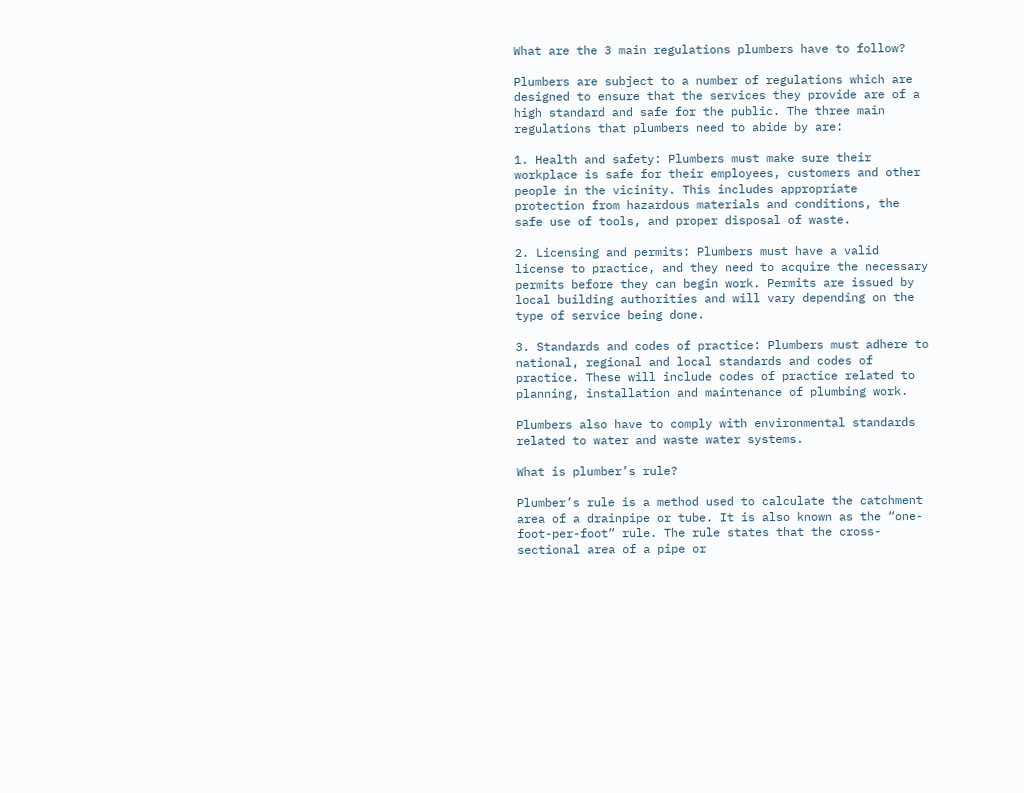What are the 3 main regulations plumbers have to follow?

Plumbers are subject to a number of regulations which are designed to ensure that the services they provide are of a high standard and safe for the public. The three main regulations that plumbers need to abide by are:

1. Health and safety: Plumbers must make sure their workplace is safe for their employees, customers and other people in the vicinity. This includes appropriate protection from hazardous materials and conditions, the safe use of tools, and proper disposal of waste.

2. Licensing and permits: Plumbers must have a valid license to practice, and they need to acquire the necessary permits before they can begin work. Permits are issued by local building authorities and will vary depending on the type of service being done.

3. Standards and codes of practice: Plumbers must adhere to national, regional and local standards and codes of practice. These will include codes of practice related to planning, installation and maintenance of plumbing work.

Plumbers also have to comply with environmental standards related to water and waste water systems.

What is plumber’s rule?

Plumber’s rule is a method used to calculate the catchment area of a drainpipe or tube. It is also known as the “one-foot-per-foot” rule. The rule states that the cross-sectional area of a pipe or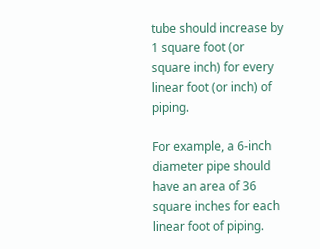tube should increase by 1 square foot (or square inch) for every linear foot (or inch) of piping.

For example, a 6-inch diameter pipe should have an area of 36 square inches for each linear foot of piping.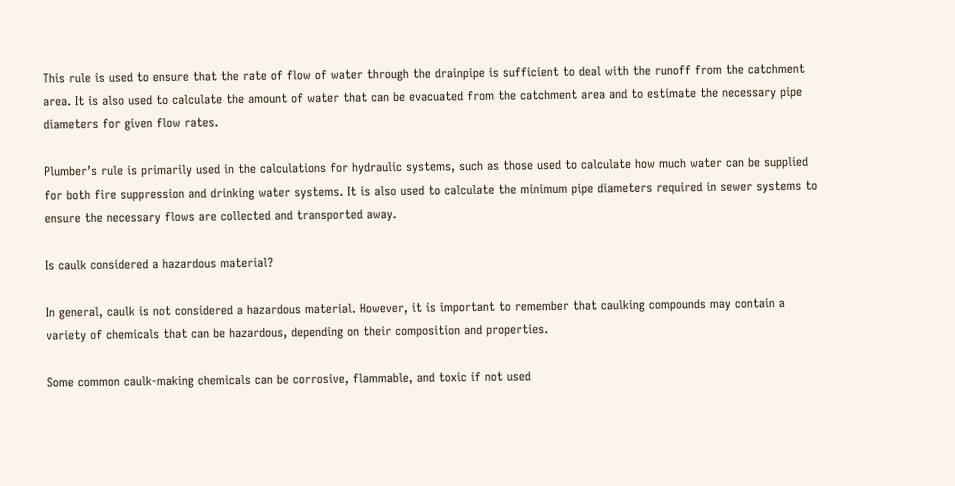This rule is used to ensure that the rate of flow of water through the drainpipe is sufficient to deal with the runoff from the catchment area. It is also used to calculate the amount of water that can be evacuated from the catchment area and to estimate the necessary pipe diameters for given flow rates.

Plumber’s rule is primarily used in the calculations for hydraulic systems, such as those used to calculate how much water can be supplied for both fire suppression and drinking water systems. It is also used to calculate the minimum pipe diameters required in sewer systems to ensure the necessary flows are collected and transported away.

Is caulk considered a hazardous material?

In general, caulk is not considered a hazardous material. However, it is important to remember that caulking compounds may contain a variety of chemicals that can be hazardous, depending on their composition and properties.

Some common caulk-making chemicals can be corrosive, flammable, and toxic if not used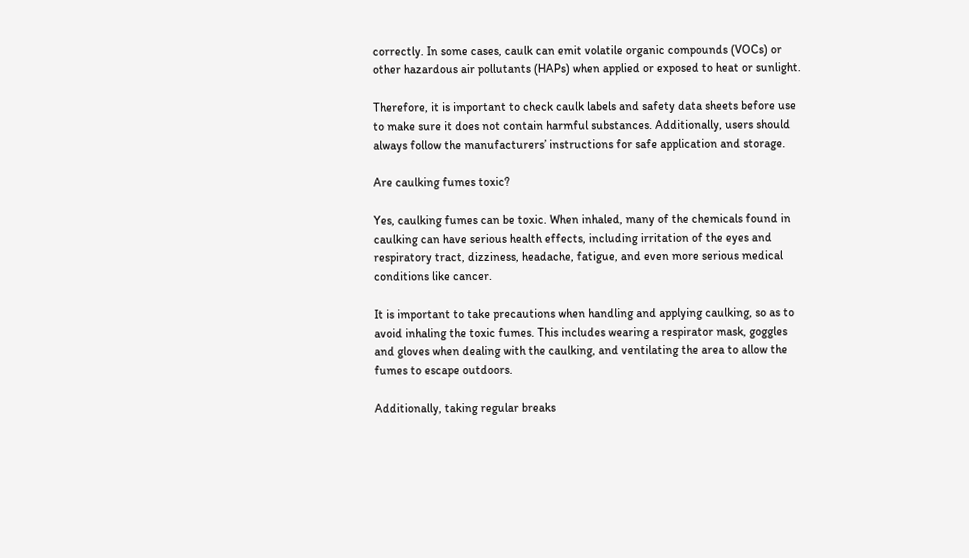correctly. In some cases, caulk can emit volatile organic compounds (VOCs) or other hazardous air pollutants (HAPs) when applied or exposed to heat or sunlight.

Therefore, it is important to check caulk labels and safety data sheets before use to make sure it does not contain harmful substances. Additionally, users should always follow the manufacturers’ instructions for safe application and storage.

Are caulking fumes toxic?

Yes, caulking fumes can be toxic. When inhaled, many of the chemicals found in caulking can have serious health effects, including irritation of the eyes and respiratory tract, dizziness, headache, fatigue, and even more serious medical conditions like cancer.

It is important to take precautions when handling and applying caulking, so as to avoid inhaling the toxic fumes. This includes wearing a respirator mask, goggles and gloves when dealing with the caulking, and ventilating the area to allow the fumes to escape outdoors.

Additionally, taking regular breaks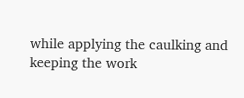while applying the caulking and keeping the work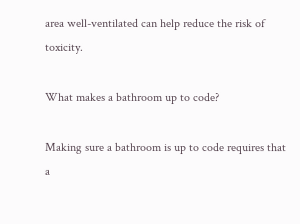area well-ventilated can help reduce the risk of toxicity.

What makes a bathroom up to code?

Making sure a bathroom is up to code requires that a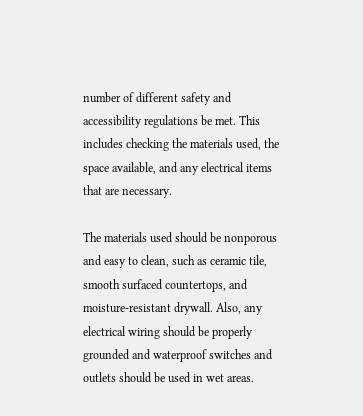number of different safety and accessibility regulations be met. This includes checking the materials used, the space available, and any electrical items that are necessary.

The materials used should be nonporous and easy to clean, such as ceramic tile, smooth surfaced countertops, and moisture-resistant drywall. Also, any electrical wiring should be properly grounded and waterproof switches and outlets should be used in wet areas.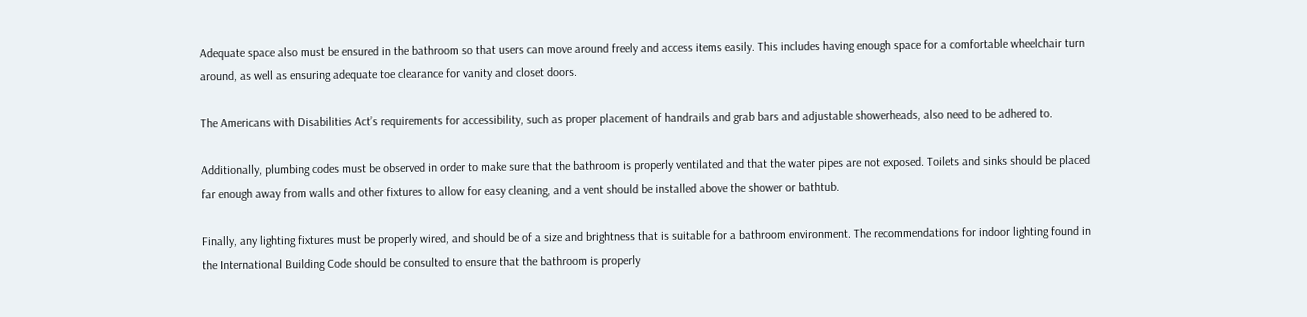Adequate space also must be ensured in the bathroom so that users can move around freely and access items easily. This includes having enough space for a comfortable wheelchair turn around, as well as ensuring adequate toe clearance for vanity and closet doors.

The Americans with Disabilities Act’s requirements for accessibility, such as proper placement of handrails and grab bars and adjustable showerheads, also need to be adhered to.

Additionally, plumbing codes must be observed in order to make sure that the bathroom is properly ventilated and that the water pipes are not exposed. Toilets and sinks should be placed far enough away from walls and other fixtures to allow for easy cleaning, and a vent should be installed above the shower or bathtub.

Finally, any lighting fixtures must be properly wired, and should be of a size and brightness that is suitable for a bathroom environment. The recommendations for indoor lighting found in the International Building Code should be consulted to ensure that the bathroom is properly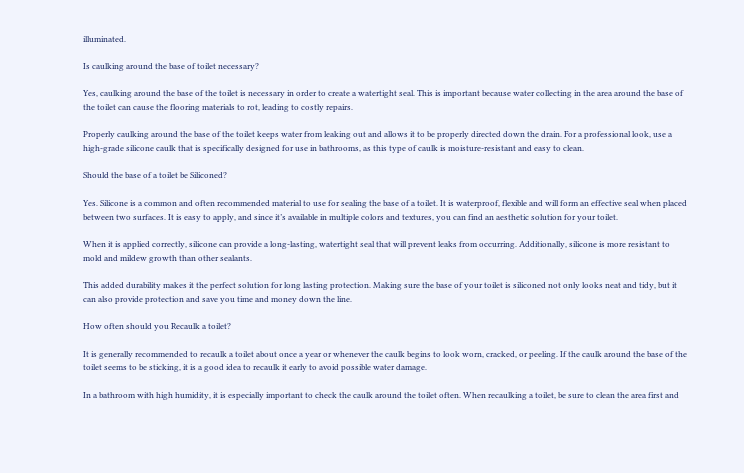illuminated.

Is caulking around the base of toilet necessary?

Yes, caulking around the base of the toilet is necessary in order to create a watertight seal. This is important because water collecting in the area around the base of the toilet can cause the flooring materials to rot, leading to costly repairs.

Properly caulking around the base of the toilet keeps water from leaking out and allows it to be properly directed down the drain. For a professional look, use a high-grade silicone caulk that is specifically designed for use in bathrooms, as this type of caulk is moisture-resistant and easy to clean.

Should the base of a toilet be Siliconed?

Yes. Silicone is a common and often recommended material to use for sealing the base of a toilet. It is waterproof, flexible and will form an effective seal when placed between two surfaces. It is easy to apply, and since it’s available in multiple colors and textures, you can find an aesthetic solution for your toilet.

When it is applied correctly, silicone can provide a long-lasting, watertight seal that will prevent leaks from occurring. Additionally, silicone is more resistant to mold and mildew growth than other sealants.

This added durability makes it the perfect solution for long lasting protection. Making sure the base of your toilet is siliconed not only looks neat and tidy, but it can also provide protection and save you time and money down the line.

How often should you Recaulk a toilet?

It is generally recommended to recaulk a toilet about once a year or whenever the caulk begins to look worn, cracked, or peeling. If the caulk around the base of the toilet seems to be sticking, it is a good idea to recaulk it early to avoid possible water damage.

In a bathroom with high humidity, it is especially important to check the caulk around the toilet often. When recaulking a toilet, be sure to clean the area first and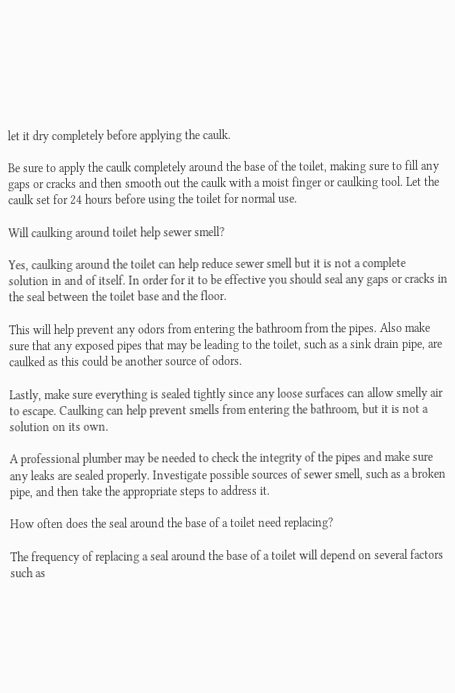let it dry completely before applying the caulk.

Be sure to apply the caulk completely around the base of the toilet, making sure to fill any gaps or cracks and then smooth out the caulk with a moist finger or caulking tool. Let the caulk set for 24 hours before using the toilet for normal use.

Will caulking around toilet help sewer smell?

Yes, caulking around the toilet can help reduce sewer smell but it is not a complete solution in and of itself. In order for it to be effective you should seal any gaps or cracks in the seal between the toilet base and the floor.

This will help prevent any odors from entering the bathroom from the pipes. Also make sure that any exposed pipes that may be leading to the toilet, such as a sink drain pipe, are caulked as this could be another source of odors.

Lastly, make sure everything is sealed tightly since any loose surfaces can allow smelly air to escape. Caulking can help prevent smells from entering the bathroom, but it is not a solution on its own.

A professional plumber may be needed to check the integrity of the pipes and make sure any leaks are sealed properly. Investigate possible sources of sewer smell, such as a broken pipe, and then take the appropriate steps to address it.

How often does the seal around the base of a toilet need replacing?

The frequency of replacing a seal around the base of a toilet will depend on several factors such as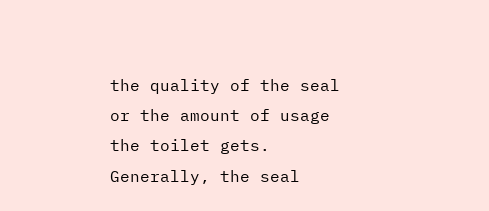the quality of the seal or the amount of usage the toilet gets. Generally, the seal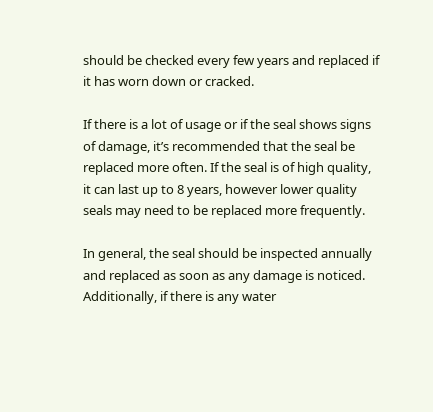should be checked every few years and replaced if it has worn down or cracked.

If there is a lot of usage or if the seal shows signs of damage, it’s recommended that the seal be replaced more often. If the seal is of high quality, it can last up to 8 years, however lower quality seals may need to be replaced more frequently.

In general, the seal should be inspected annually and replaced as soon as any damage is noticed. Additionally, if there is any water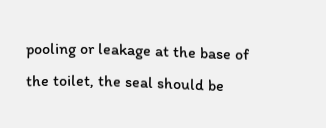pooling or leakage at the base of the toilet, the seal should be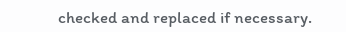checked and replaced if necessary.